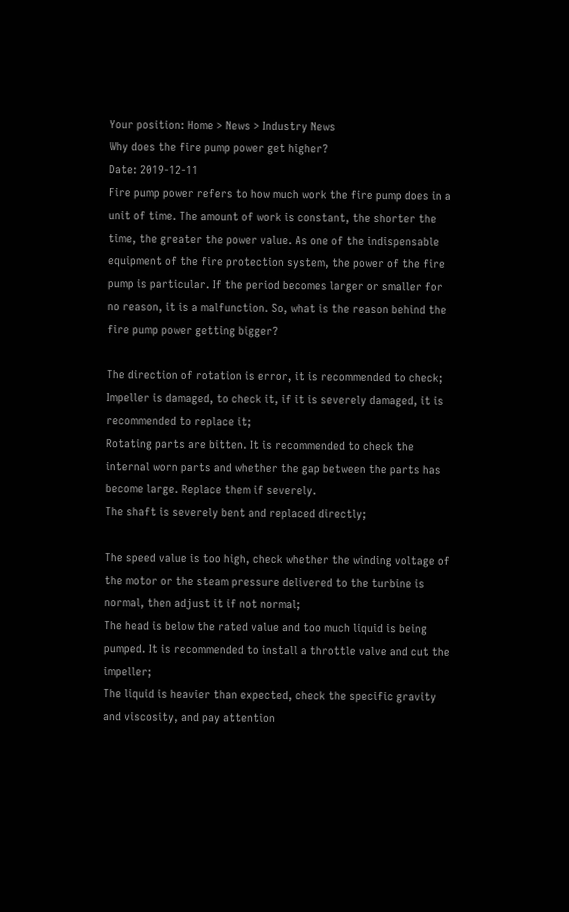Your position: Home > News > Industry News
Why does the fire pump power get higher?
Date: 2019-12-11
Fire pump power refers to how much work the fire pump does in a unit of time. The amount of work is constant, the shorter the time, the greater the power value. As one of the indispensable equipment of the fire protection system, the power of the fire pump is particular. If the period becomes larger or smaller for no reason, it is a malfunction. So, what is the reason behind the fire pump power getting bigger?

The direction of rotation is error, it is recommended to check;
Impeller is damaged, to check it, if it is severely damaged, it is recommended to replace it;
Rotating parts are bitten. It is recommended to check the internal worn parts and whether the gap between the parts has become large. Replace them if severely.
The shaft is severely bent and replaced directly;

The speed value is too high, check whether the winding voltage of the motor or the steam pressure delivered to the turbine is normal, then adjust it if not normal;
The head is below the rated value and too much liquid is being pumped. It is recommended to install a throttle valve and cut the impeller;
The liquid is heavier than expected, check the specific gravity and viscosity, and pay attention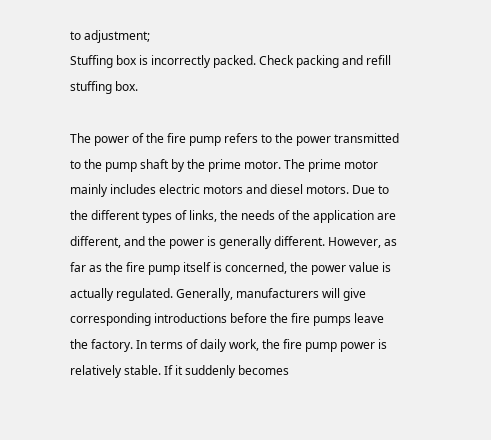to adjustment;
Stuffing box is incorrectly packed. Check packing and refill stuffing box.

The power of the fire pump refers to the power transmitted to the pump shaft by the prime motor. The prime motor mainly includes electric motors and diesel motors. Due to the different types of links, the needs of the application are different, and the power is generally different. However, as far as the fire pump itself is concerned, the power value is actually regulated. Generally, manufacturers will give corresponding introductions before the fire pumps leave the factory. In terms of daily work, the fire pump power is relatively stable. If it suddenly becomes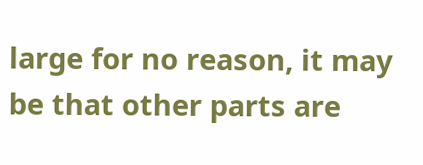large for no reason, it may be that other parts are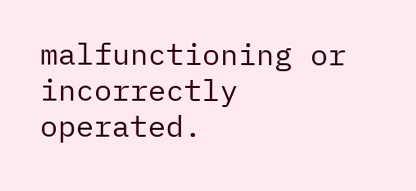malfunctioning or incorrectly operated.